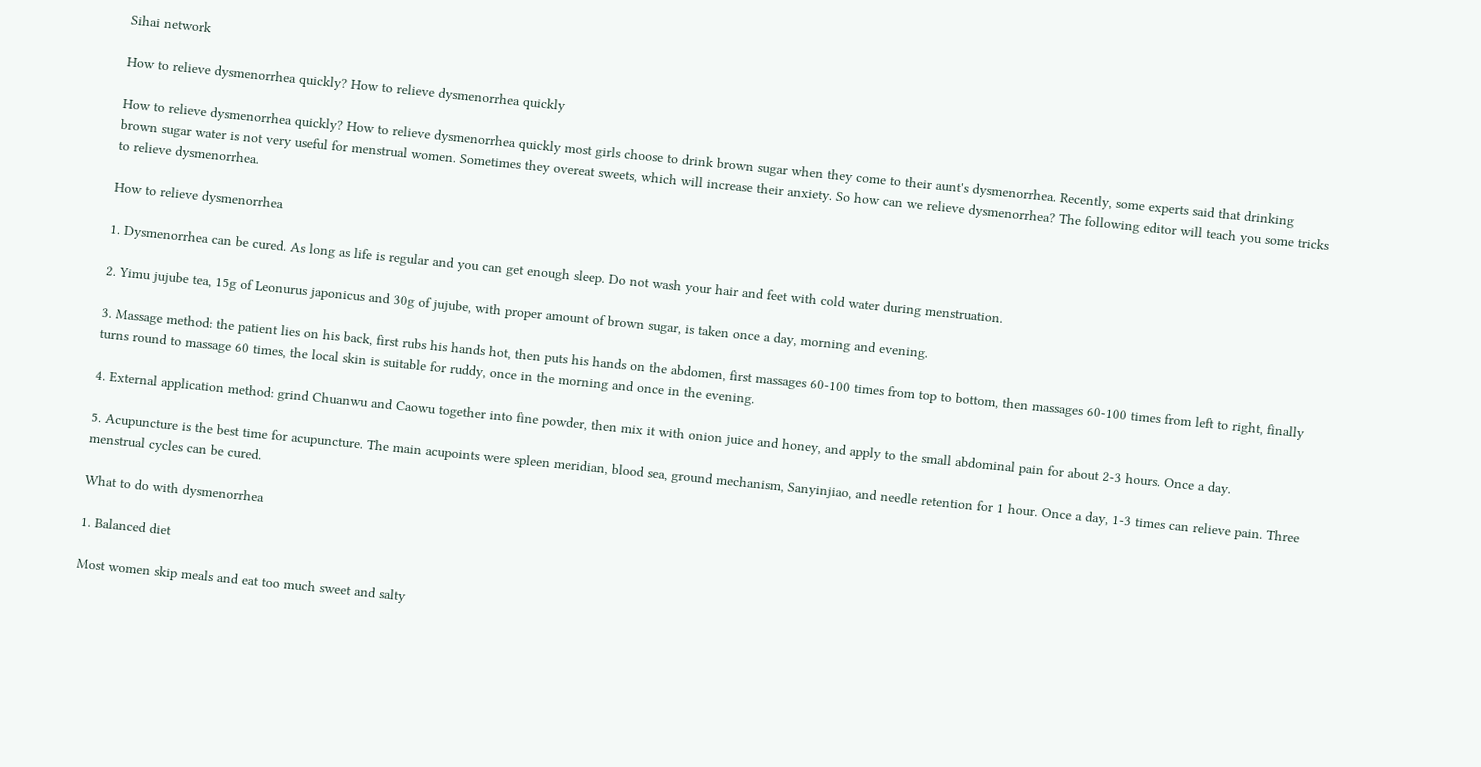Sihai network

How to relieve dysmenorrhea quickly? How to relieve dysmenorrhea quickly

How to relieve dysmenorrhea quickly? How to relieve dysmenorrhea quickly most girls choose to drink brown sugar when they come to their aunt's dysmenorrhea. Recently, some experts said that drinking brown sugar water is not very useful for menstrual women. Sometimes they overeat sweets, which will increase their anxiety. So how can we relieve dysmenorrhea? The following editor will teach you some tricks to relieve dysmenorrhea.

How to relieve dysmenorrhea

1. Dysmenorrhea can be cured. As long as life is regular and you can get enough sleep. Do not wash your hair and feet with cold water during menstruation.

2. Yimu jujube tea, 15g of Leonurus japonicus and 30g of jujube, with proper amount of brown sugar, is taken once a day, morning and evening.

3. Massage method: the patient lies on his back, first rubs his hands hot, then puts his hands on the abdomen, first massages 60-100 times from top to bottom, then massages 60-100 times from left to right, finally turns round to massage 60 times, the local skin is suitable for ruddy, once in the morning and once in the evening.

4. External application method: grind Chuanwu and Caowu together into fine powder, then mix it with onion juice and honey, and apply to the small abdominal pain for about 2-3 hours. Once a day.

5. Acupuncture is the best time for acupuncture. The main acupoints were spleen meridian, blood sea, ground mechanism, Sanyinjiao, and needle retention for 1 hour. Once a day, 1-3 times can relieve pain. Three menstrual cycles can be cured.

What to do with dysmenorrhea

1. Balanced diet

Most women skip meals and eat too much sweet and salty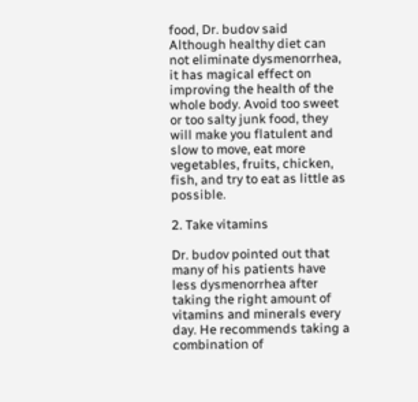food, Dr. budov said Although healthy diet can not eliminate dysmenorrhea, it has magical effect on improving the health of the whole body. Avoid too sweet or too salty junk food, they will make you flatulent and slow to move, eat more vegetables, fruits, chicken, fish, and try to eat as little as possible.

2. Take vitamins

Dr. budov pointed out that many of his patients have less dysmenorrhea after taking the right amount of vitamins and minerals every day. He recommends taking a combination of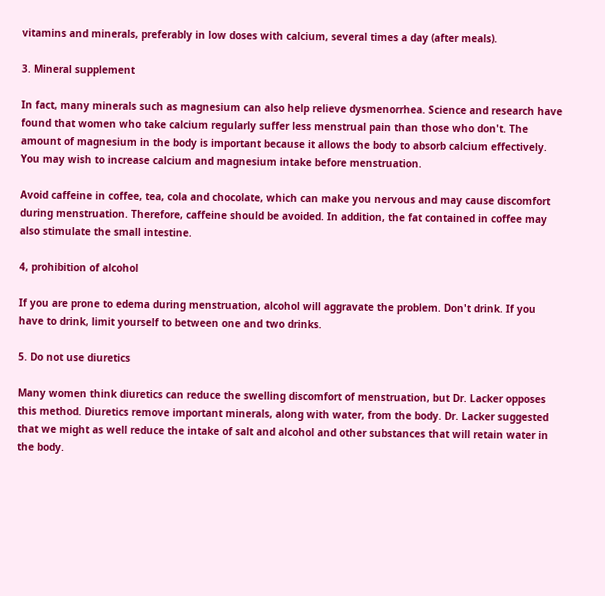vitamins and minerals, preferably in low doses with calcium, several times a day (after meals).

3. Mineral supplement

In fact, many minerals such as magnesium can also help relieve dysmenorrhea. Science and research have found that women who take calcium regularly suffer less menstrual pain than those who don't. The amount of magnesium in the body is important because it allows the body to absorb calcium effectively. You may wish to increase calcium and magnesium intake before menstruation.

Avoid caffeine in coffee, tea, cola and chocolate, which can make you nervous and may cause discomfort during menstruation. Therefore, caffeine should be avoided. In addition, the fat contained in coffee may also stimulate the small intestine.

4, prohibition of alcohol

If you are prone to edema during menstruation, alcohol will aggravate the problem. Don't drink. If you have to drink, limit yourself to between one and two drinks.

5. Do not use diuretics

Many women think diuretics can reduce the swelling discomfort of menstruation, but Dr. Lacker opposes this method. Diuretics remove important minerals, along with water, from the body. Dr. Lacker suggested that we might as well reduce the intake of salt and alcohol and other substances that will retain water in the body.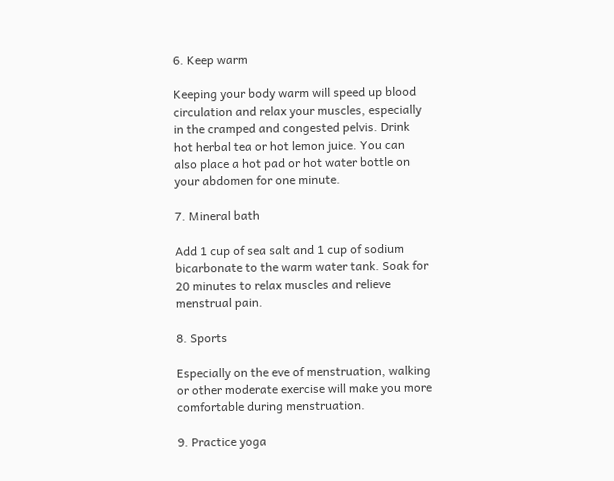6. Keep warm

Keeping your body warm will speed up blood circulation and relax your muscles, especially in the cramped and congested pelvis. Drink hot herbal tea or hot lemon juice. You can also place a hot pad or hot water bottle on your abdomen for one minute.

7. Mineral bath

Add 1 cup of sea salt and 1 cup of sodium bicarbonate to the warm water tank. Soak for 20 minutes to relax muscles and relieve menstrual pain.

8. Sports

Especially on the eve of menstruation, walking or other moderate exercise will make you more comfortable during menstruation.

9. Practice yoga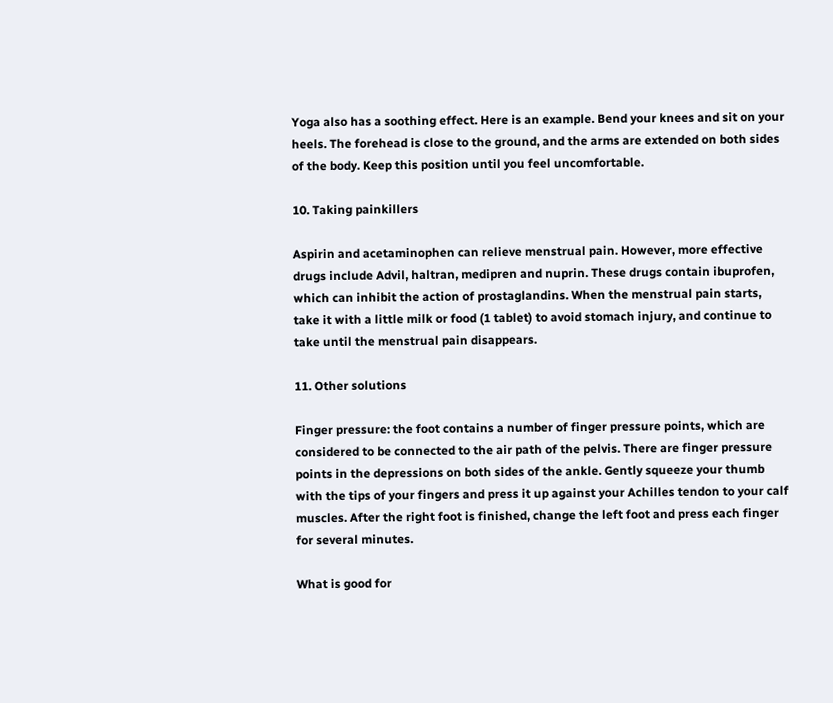Yoga also has a soothing effect. Here is an example. Bend your knees and sit on your heels. The forehead is close to the ground, and the arms are extended on both sides of the body. Keep this position until you feel uncomfortable.

10. Taking painkillers

Aspirin and acetaminophen can relieve menstrual pain. However, more effective drugs include Advil, haltran, medipren and nuprin. These drugs contain ibuprofen, which can inhibit the action of prostaglandins. When the menstrual pain starts, take it with a little milk or food (1 tablet) to avoid stomach injury, and continue to take until the menstrual pain disappears.

11. Other solutions

Finger pressure: the foot contains a number of finger pressure points, which are considered to be connected to the air path of the pelvis. There are finger pressure points in the depressions on both sides of the ankle. Gently squeeze your thumb with the tips of your fingers and press it up against your Achilles tendon to your calf muscles. After the right foot is finished, change the left foot and press each finger for several minutes.

What is good for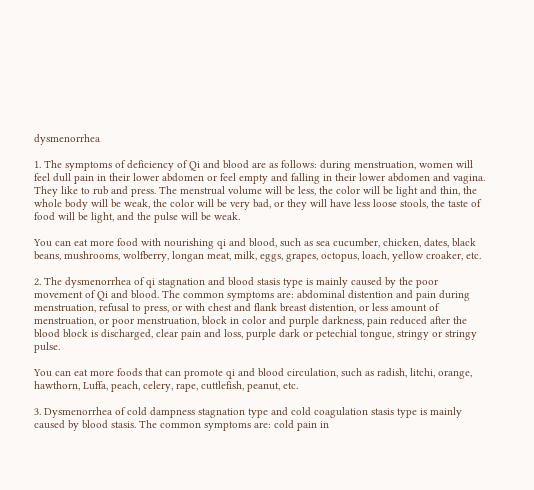dysmenorrhea

1. The symptoms of deficiency of Qi and blood are as follows: during menstruation, women will feel dull pain in their lower abdomen or feel empty and falling in their lower abdomen and vagina. They like to rub and press. The menstrual volume will be less, the color will be light and thin, the whole body will be weak, the color will be very bad, or they will have less loose stools, the taste of food will be light, and the pulse will be weak.

You can eat more food with nourishing qi and blood, such as sea cucumber, chicken, dates, black beans, mushrooms, wolfberry, longan meat, milk, eggs, grapes, octopus, loach, yellow croaker, etc.

2. The dysmenorrhea of qi stagnation and blood stasis type is mainly caused by the poor movement of Qi and blood. The common symptoms are: abdominal distention and pain during menstruation, refusal to press, or with chest and flank breast distention, or less amount of menstruation, or poor menstruation, block in color and purple darkness, pain reduced after the blood block is discharged, clear pain and loss, purple dark or petechial tongue, stringy or stringy pulse.

You can eat more foods that can promote qi and blood circulation, such as radish, litchi, orange, hawthorn, Luffa, peach, celery, rape, cuttlefish, peanut, etc.

3. Dysmenorrhea of cold dampness stagnation type and cold coagulation stasis type is mainly caused by blood stasis. The common symptoms are: cold pain in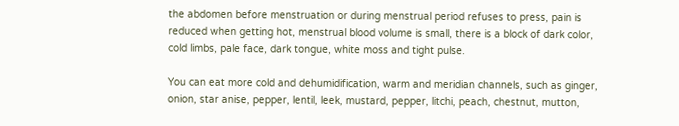the abdomen before menstruation or during menstrual period refuses to press, pain is reduced when getting hot, menstrual blood volume is small, there is a block of dark color, cold limbs, pale face, dark tongue, white moss and tight pulse.

You can eat more cold and dehumidification, warm and meridian channels, such as ginger, onion, star anise, pepper, lentil, leek, mustard, pepper, litchi, peach, chestnut, mutton,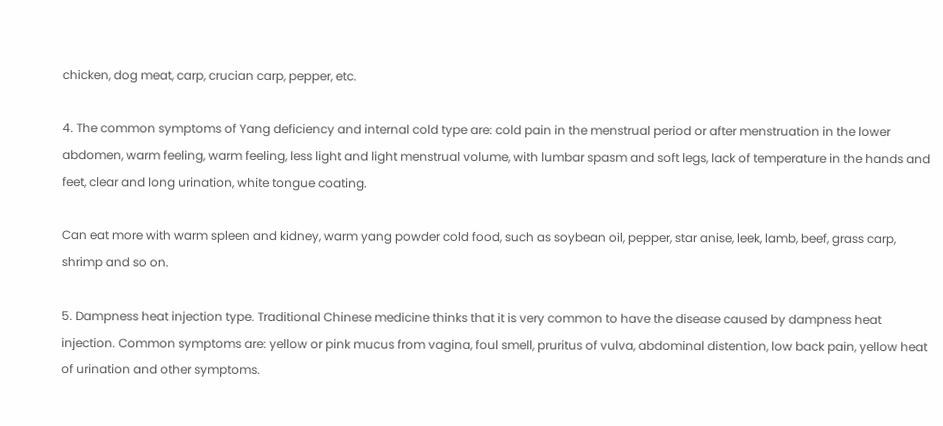chicken, dog meat, carp, crucian carp, pepper, etc.

4. The common symptoms of Yang deficiency and internal cold type are: cold pain in the menstrual period or after menstruation in the lower abdomen, warm feeling, warm feeling, less light and light menstrual volume, with lumbar spasm and soft legs, lack of temperature in the hands and feet, clear and long urination, white tongue coating.

Can eat more with warm spleen and kidney, warm yang powder cold food, such as soybean oil, pepper, star anise, leek, lamb, beef, grass carp, shrimp and so on.

5. Dampness heat injection type. Traditional Chinese medicine thinks that it is very common to have the disease caused by dampness heat injection. Common symptoms are: yellow or pink mucus from vagina, foul smell, pruritus of vulva, abdominal distention, low back pain, yellow heat of urination and other symptoms.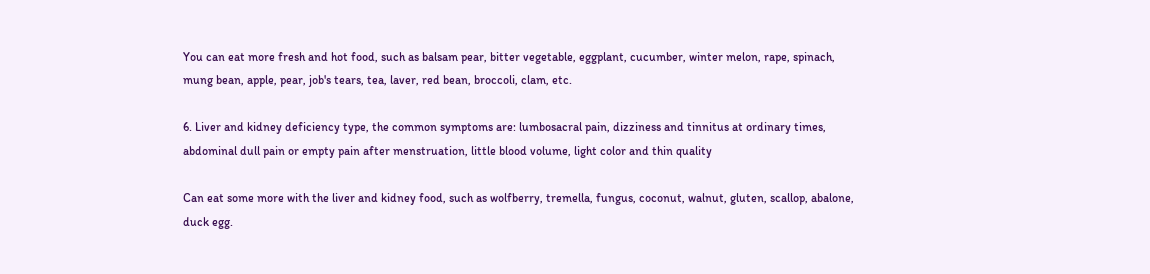You can eat more fresh and hot food, such as balsam pear, bitter vegetable, eggplant, cucumber, winter melon, rape, spinach, mung bean, apple, pear, job's tears, tea, laver, red bean, broccoli, clam, etc.

6. Liver and kidney deficiency type, the common symptoms are: lumbosacral pain, dizziness and tinnitus at ordinary times, abdominal dull pain or empty pain after menstruation, little blood volume, light color and thin quality

Can eat some more with the liver and kidney food, such as wolfberry, tremella, fungus, coconut, walnut, gluten, scallop, abalone, duck egg.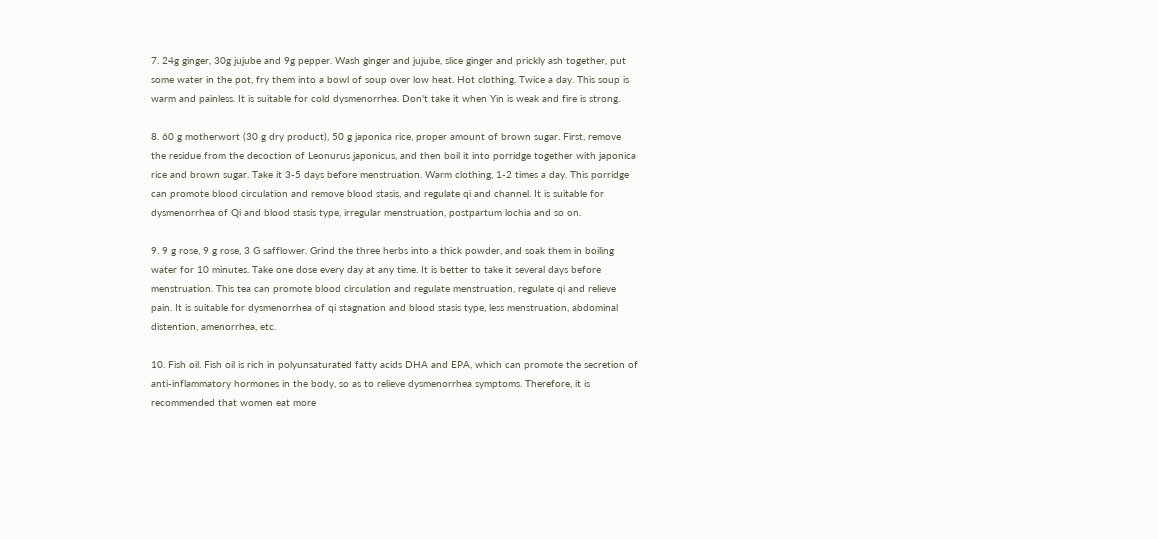7. 24g ginger, 30g jujube and 9g pepper. Wash ginger and jujube, slice ginger and prickly ash together, put some water in the pot, fry them into a bowl of soup over low heat. Hot clothing. Twice a day. This soup is warm and painless. It is suitable for cold dysmenorrhea. Don't take it when Yin is weak and fire is strong.

8. 60 g motherwort (30 g dry product), 50 g japonica rice, proper amount of brown sugar. First, remove the residue from the decoction of Leonurus japonicus, and then boil it into porridge together with japonica rice and brown sugar. Take it 3-5 days before menstruation. Warm clothing, 1-2 times a day. This porridge can promote blood circulation and remove blood stasis, and regulate qi and channel. It is suitable for dysmenorrhea of Qi and blood stasis type, irregular menstruation, postpartum lochia and so on.

9. 9 g rose, 9 g rose, 3 G safflower. Grind the three herbs into a thick powder, and soak them in boiling water for 10 minutes. Take one dose every day at any time. It is better to take it several days before menstruation. This tea can promote blood circulation and regulate menstruation, regulate qi and relieve pain. It is suitable for dysmenorrhea of qi stagnation and blood stasis type, less menstruation, abdominal distention, amenorrhea, etc.

10. Fish oil. Fish oil is rich in polyunsaturated fatty acids DHA and EPA, which can promote the secretion of anti-inflammatory hormones in the body, so as to relieve dysmenorrhea symptoms. Therefore, it is recommended that women eat more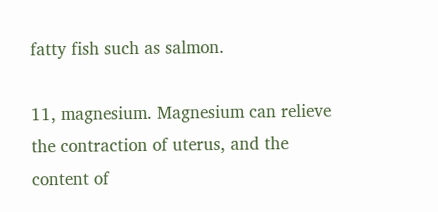fatty fish such as salmon.

11, magnesium. Magnesium can relieve the contraction of uterus, and the content of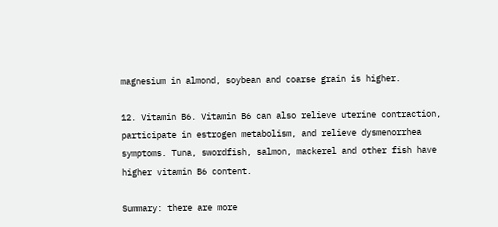magnesium in almond, soybean and coarse grain is higher.

12. Vitamin B6. Vitamin B6 can also relieve uterine contraction, participate in estrogen metabolism, and relieve dysmenorrhea symptoms. Tuna, swordfish, salmon, mackerel and other fish have higher vitamin B6 content.

Summary: there are more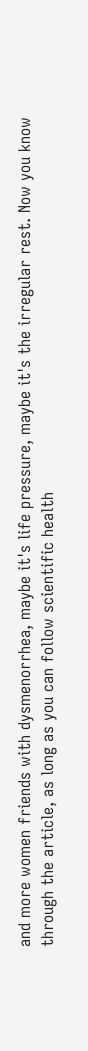and more women friends with dysmenorrhea, maybe it's life pressure, maybe it's the irregular rest. Now you know through the article, as long as you can follow scientific health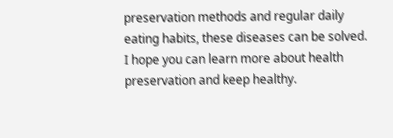preservation methods and regular daily eating habits, these diseases can be solved. I hope you can learn more about health preservation and keep healthy.